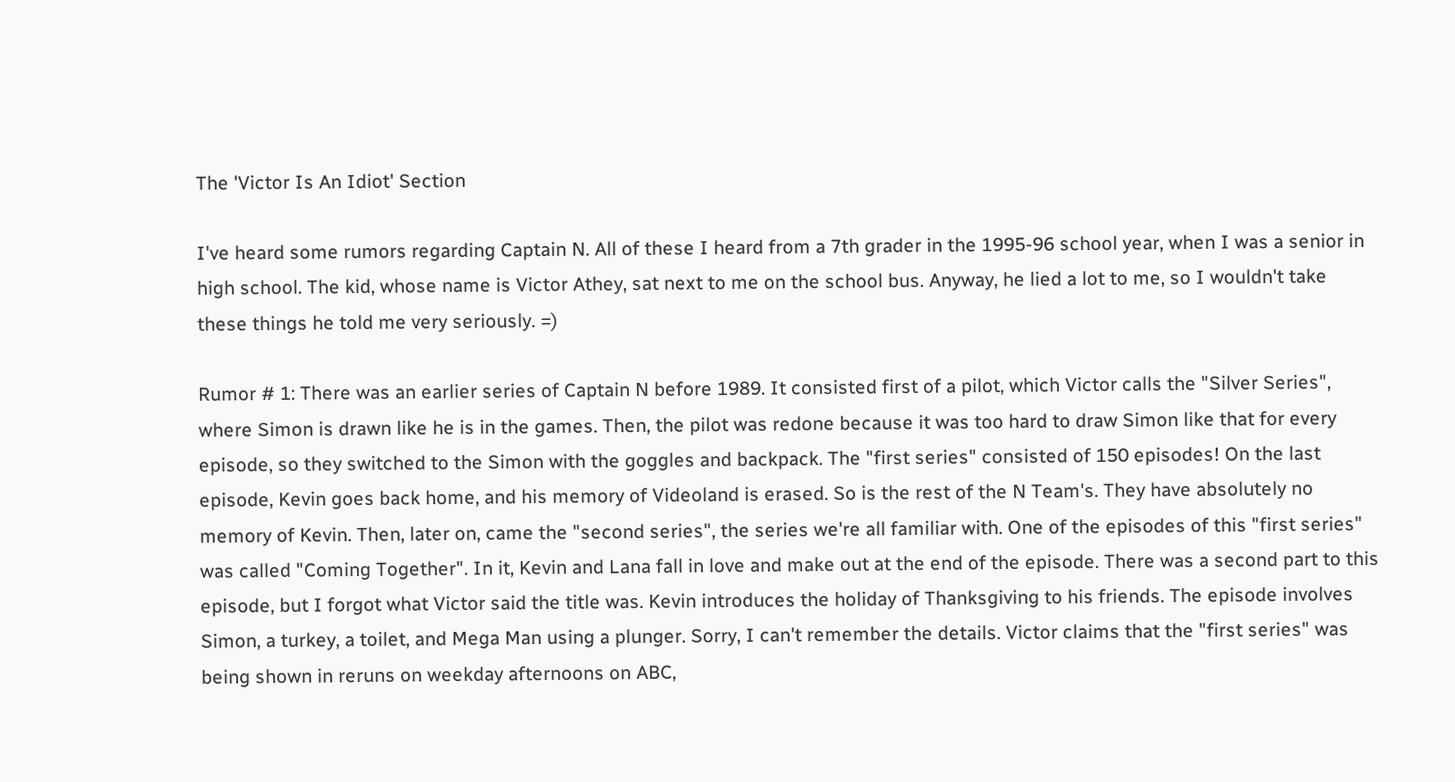The 'Victor Is An Idiot' Section

I've heard some rumors regarding Captain N. All of these I heard from a 7th grader in the 1995-96 school year, when I was a senior in high school. The kid, whose name is Victor Athey, sat next to me on the school bus. Anyway, he lied a lot to me, so I wouldn't take these things he told me very seriously. =)

Rumor # 1: There was an earlier series of Captain N before 1989. It consisted first of a pilot, which Victor calls the "Silver Series", where Simon is drawn like he is in the games. Then, the pilot was redone because it was too hard to draw Simon like that for every episode, so they switched to the Simon with the goggles and backpack. The "first series" consisted of 150 episodes! On the last episode, Kevin goes back home, and his memory of Videoland is erased. So is the rest of the N Team's. They have absolutely no memory of Kevin. Then, later on, came the "second series", the series we're all familiar with. One of the episodes of this "first series" was called "Coming Together". In it, Kevin and Lana fall in love and make out at the end of the episode. There was a second part to this episode, but I forgot what Victor said the title was. Kevin introduces the holiday of Thanksgiving to his friends. The episode involves Simon, a turkey, a toilet, and Mega Man using a plunger. Sorry, I can't remember the details. Victor claims that the "first series" was being shown in reruns on weekday afternoons on ABC,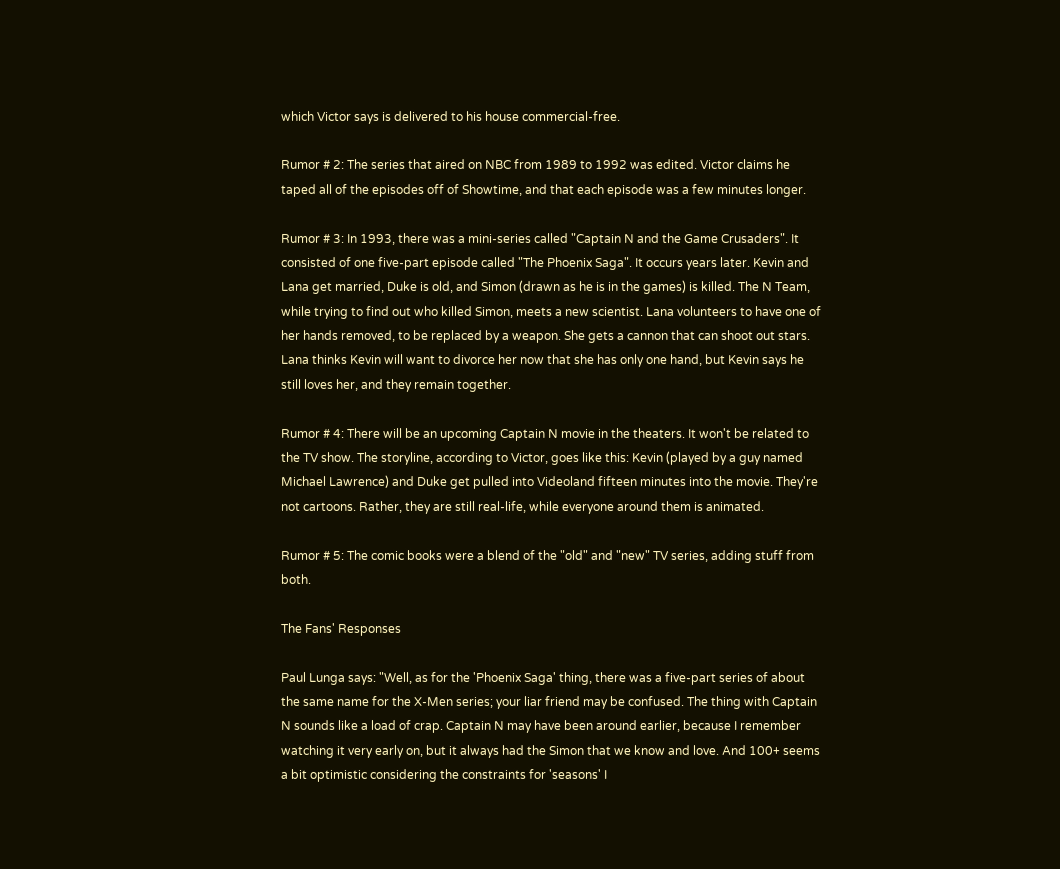which Victor says is delivered to his house commercial-free.

Rumor # 2: The series that aired on NBC from 1989 to 1992 was edited. Victor claims he taped all of the episodes off of Showtime, and that each episode was a few minutes longer.

Rumor # 3: In 1993, there was a mini-series called "Captain N and the Game Crusaders". It consisted of one five-part episode called "The Phoenix Saga". It occurs years later. Kevin and Lana get married, Duke is old, and Simon (drawn as he is in the games) is killed. The N Team, while trying to find out who killed Simon, meets a new scientist. Lana volunteers to have one of her hands removed, to be replaced by a weapon. She gets a cannon that can shoot out stars. Lana thinks Kevin will want to divorce her now that she has only one hand, but Kevin says he still loves her, and they remain together.

Rumor # 4: There will be an upcoming Captain N movie in the theaters. It won't be related to the TV show. The storyline, according to Victor, goes like this: Kevin (played by a guy named Michael Lawrence) and Duke get pulled into Videoland fifteen minutes into the movie. They're not cartoons. Rather, they are still real-life, while everyone around them is animated.

Rumor # 5: The comic books were a blend of the "old" and "new" TV series, adding stuff from both.

The Fans' Responses

Paul Lunga says: "Well, as for the 'Phoenix Saga' thing, there was a five-part series of about the same name for the X-Men series; your liar friend may be confused. The thing with Captain N sounds like a load of crap. Captain N may have been around earlier, because I remember watching it very early on, but it always had the Simon that we know and love. And 100+ seems a bit optimistic considering the constraints for 'seasons' I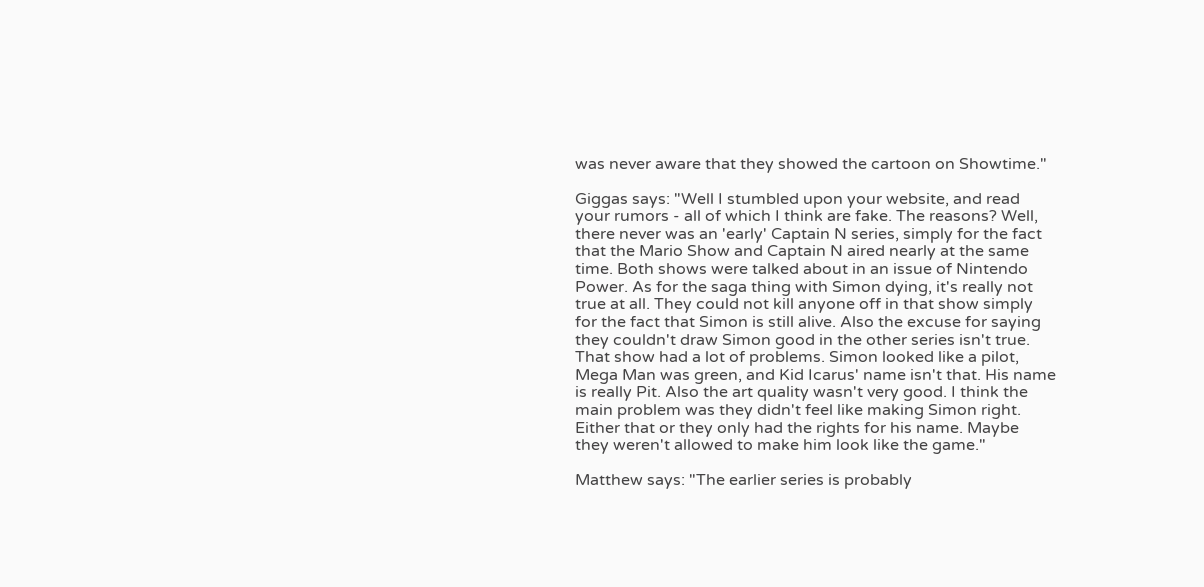was never aware that they showed the cartoon on Showtime."

Giggas says: "Well I stumbled upon your website, and read your rumors - all of which I think are fake. The reasons? Well, there never was an 'early' Captain N series, simply for the fact that the Mario Show and Captain N aired nearly at the same time. Both shows were talked about in an issue of Nintendo Power. As for the saga thing with Simon dying, it's really not true at all. They could not kill anyone off in that show simply for the fact that Simon is still alive. Also the excuse for saying they couldn't draw Simon good in the other series isn't true. That show had a lot of problems. Simon looked like a pilot, Mega Man was green, and Kid Icarus' name isn't that. His name is really Pit. Also the art quality wasn't very good. I think the main problem was they didn't feel like making Simon right. Either that or they only had the rights for his name. Maybe they weren't allowed to make him look like the game."

Matthew says: "The earlier series is probably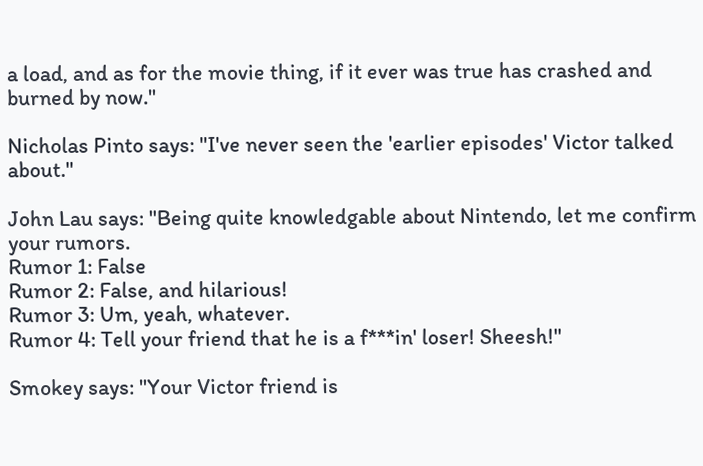a load, and as for the movie thing, if it ever was true has crashed and burned by now."

Nicholas Pinto says: "I've never seen the 'earlier episodes' Victor talked about."

John Lau says: "Being quite knowledgable about Nintendo, let me confirm your rumors.
Rumor 1: False
Rumor 2: False, and hilarious!
Rumor 3: Um, yeah, whatever.
Rumor 4: Tell your friend that he is a f***in' loser! Sheesh!"

Smokey says: "Your Victor friend is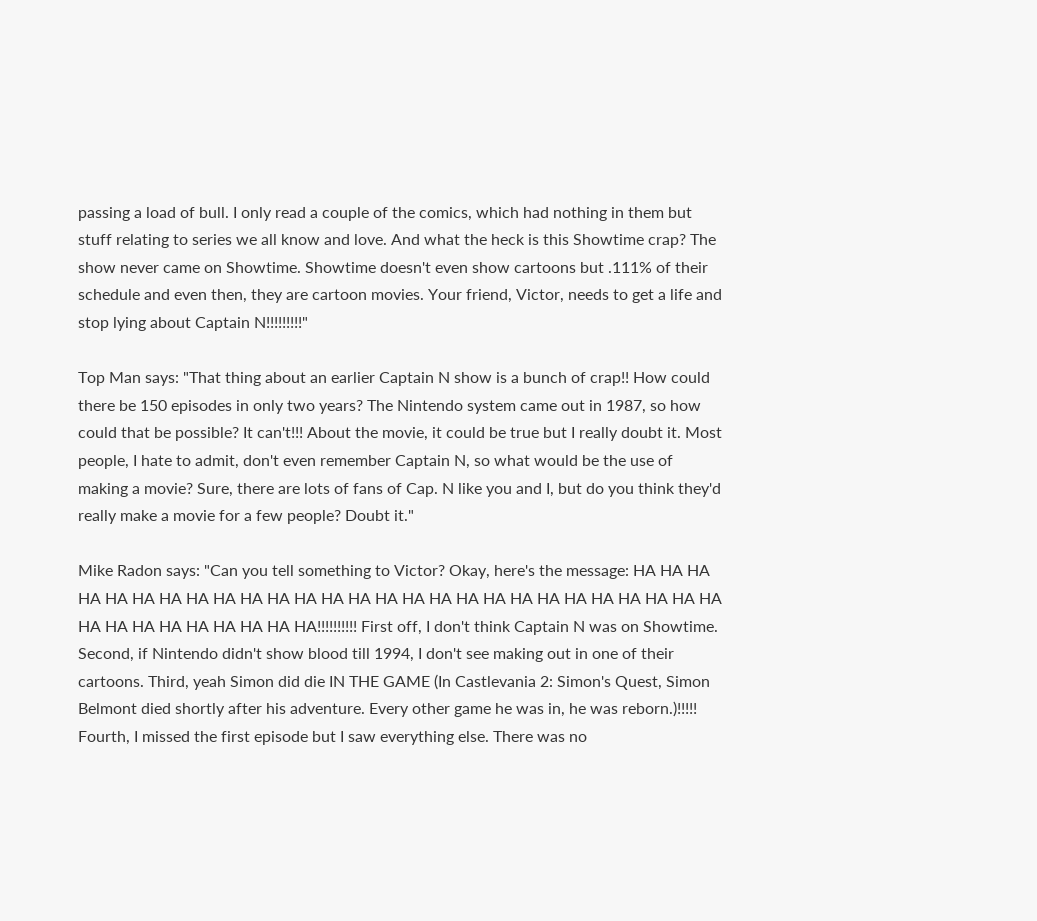passing a load of bull. I only read a couple of the comics, which had nothing in them but stuff relating to series we all know and love. And what the heck is this Showtime crap? The show never came on Showtime. Showtime doesn't even show cartoons but .111% of their schedule and even then, they are cartoon movies. Your friend, Victor, needs to get a life and stop lying about Captain N!!!!!!!!!"

Top Man says: "That thing about an earlier Captain N show is a bunch of crap!! How could there be 150 episodes in only two years? The Nintendo system came out in 1987, so how could that be possible? It can't!!! About the movie, it could be true but I really doubt it. Most people, I hate to admit, don't even remember Captain N, so what would be the use of making a movie? Sure, there are lots of fans of Cap. N like you and I, but do you think they'd really make a movie for a few people? Doubt it."

Mike Radon says: "Can you tell something to Victor? Okay, here's the message: HA HA HA HA HA HA HA HA HA HA HA HA HA HA HA HA HA HA HA HA HA HA HA HA HA HA HA HA HA HA HA HA HA HA HA HA!!!!!!!!!! First off, I don't think Captain N was on Showtime. Second, if Nintendo didn't show blood till 1994, I don't see making out in one of their cartoons. Third, yeah Simon did die IN THE GAME (In Castlevania 2: Simon's Quest, Simon Belmont died shortly after his adventure. Every other game he was in, he was reborn.)!!!!! Fourth, I missed the first episode but I saw everything else. There was no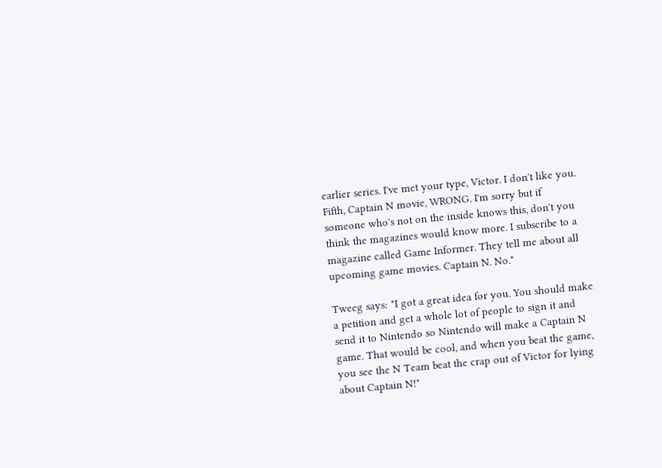earlier series. I've met your type, Victor. I don't like you. Fifth, Captain N movie, WRONG. I'm sorry but if someone who's not on the inside knows this, don't you think the magazines would know more. I subscribe to a magazine called Game Informer. They tell me about all upcoming game movies. Captain N. No."

Tweeg says: "I got a great idea for you. You should make a petition and get a whole lot of people to sign it and send it to Nintendo so Nintendo will make a Captain N game. That would be cool, and when you beat the game, you see the N Team beat the crap out of Victor for lying about Captain N!"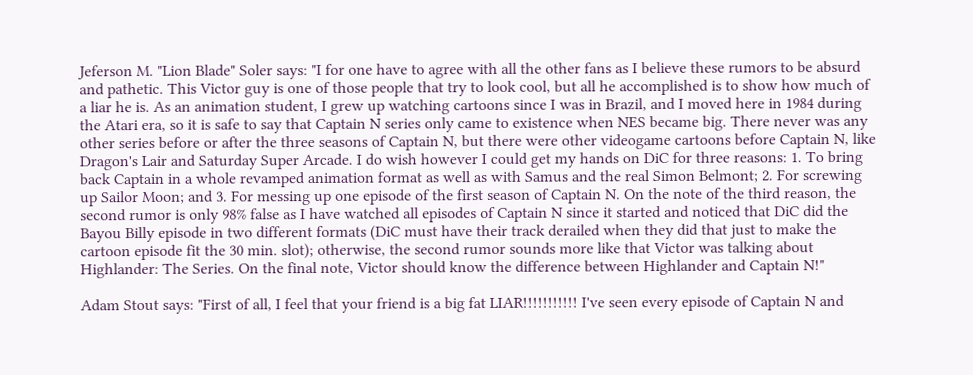Jeferson M. "Lion Blade" Soler says: "I for one have to agree with all the other fans as I believe these rumors to be absurd and pathetic. This Victor guy is one of those people that try to look cool, but all he accomplished is to show how much of a liar he is. As an animation student, I grew up watching cartoons since I was in Brazil, and I moved here in 1984 during the Atari era, so it is safe to say that Captain N series only came to existence when NES became big. There never was any other series before or after the three seasons of Captain N, but there were other videogame cartoons before Captain N, like Dragon's Lair and Saturday Super Arcade. I do wish however I could get my hands on DiC for three reasons: 1. To bring back Captain in a whole revamped animation format as well as with Samus and the real Simon Belmont; 2. For screwing up Sailor Moon; and 3. For messing up one episode of the first season of Captain N. On the note of the third reason, the second rumor is only 98% false as I have watched all episodes of Captain N since it started and noticed that DiC did the Bayou Billy episode in two different formats (DiC must have their track derailed when they did that just to make the cartoon episode fit the 30 min. slot); otherwise, the second rumor sounds more like that Victor was talking about Highlander: The Series. On the final note, Victor should know the difference between Highlander and Captain N!"

Adam Stout says: "First of all, I feel that your friend is a big fat LIAR!!!!!!!!!!! I've seen every episode of Captain N and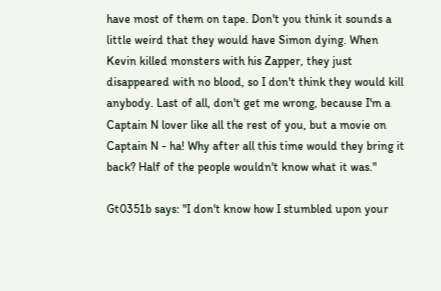have most of them on tape. Don't you think it sounds a little weird that they would have Simon dying. When Kevin killed monsters with his Zapper, they just disappeared with no blood, so I don't think they would kill anybody. Last of all, don't get me wrong, because I'm a Captain N lover like all the rest of you, but a movie on Captain N - ha! Why after all this time would they bring it back? Half of the people wouldn't know what it was."

Gt0351b says: "I don't know how I stumbled upon your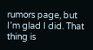rumors page, but I'm glad I did. That thing is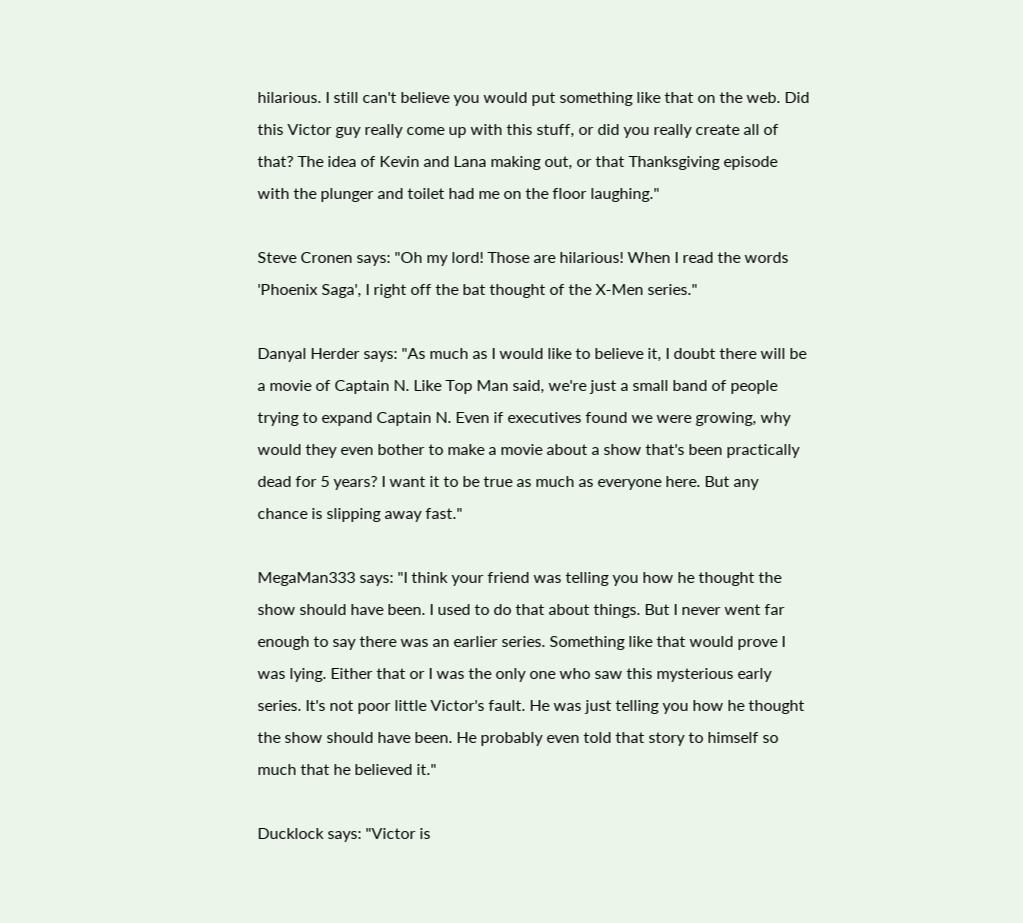hilarious. I still can't believe you would put something like that on the web. Did this Victor guy really come up with this stuff, or did you really create all of that? The idea of Kevin and Lana making out, or that Thanksgiving episode with the plunger and toilet had me on the floor laughing."

Steve Cronen says: "Oh my lord! Those are hilarious! When I read the words 'Phoenix Saga', I right off the bat thought of the X-Men series."

Danyal Herder says: "As much as I would like to believe it, I doubt there will be a movie of Captain N. Like Top Man said, we're just a small band of people trying to expand Captain N. Even if executives found we were growing, why would they even bother to make a movie about a show that's been practically dead for 5 years? I want it to be true as much as everyone here. But any chance is slipping away fast."

MegaMan333 says: "I think your friend was telling you how he thought the show should have been. I used to do that about things. But I never went far enough to say there was an earlier series. Something like that would prove I was lying. Either that or I was the only one who saw this mysterious early series. It's not poor little Victor's fault. He was just telling you how he thought the show should have been. He probably even told that story to himself so much that he believed it."

Ducklock says: "Victor is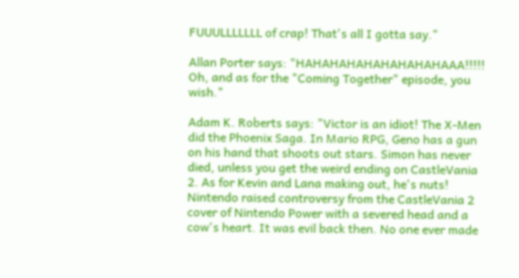FUUULLLLLLL of crap! That's all I gotta say."

Allan Porter says: "HAHAHAHAHAHAHAHAHAAA!!!!! Oh, and as for the "Coming Together" episode, you wish."

Adam K. Roberts says: "Victor is an idiot! The X-Men did the Phoenix Saga. In Mario RPG, Geno has a gun on his hand that shoots out stars. Simon has never died, unless you get the weird ending on CastleVania 2. As for Kevin and Lana making out, he's nuts! Nintendo raised controversy from the CastleVania 2 cover of Nintendo Power with a severed head and a cow's heart. It was evil back then. No one ever made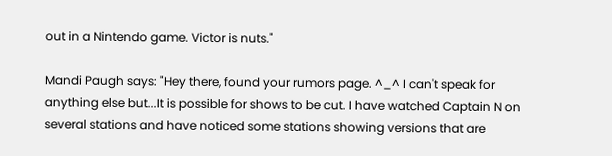out in a Nintendo game. Victor is nuts."

Mandi Paugh says: "Hey there, found your rumors page. ^_^ I can't speak for anything else but...It is possible for shows to be cut. I have watched Captain N on several stations and have noticed some stations showing versions that are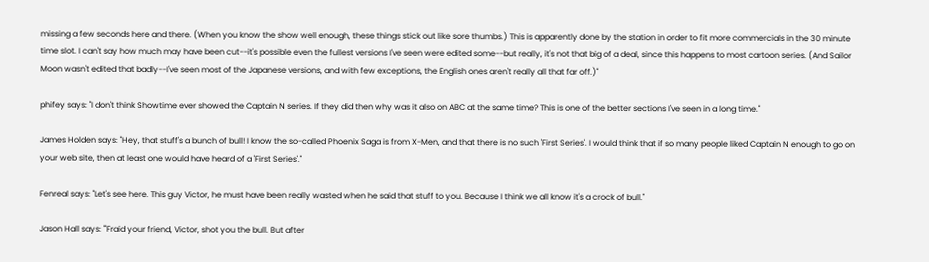missing a few seconds here and there. (When you know the show well enough, these things stick out like sore thumbs.) This is apparently done by the station in order to fit more commercials in the 30 minute time slot. I can't say how much may have been cut--it's possible even the fullest versions I've seen were edited some--but really, it's not that big of a deal, since this happens to most cartoon series. (And Sailor Moon wasn't edited that badly--I've seen most of the Japanese versions, and with few exceptions, the English ones aren't really all that far off.)"

phifey says: "I don't think Showtime ever showed the Captain N series. If they did then why was it also on ABC at the same time? This is one of the better sections I've seen in a long time."

James Holden says: "Hey, that stuff's a bunch of bull! I know the so-called Phoenix Saga is from X-Men, and that there is no such 'First Series'. I would think that if so many people liked Captain N enough to go on your web site, then at least one would have heard of a 'First Series'."

Fenreal says: "Let's see here. This guy Victor, he must have been really wasted when he said that stuff to you. Because I think we all know it's a crock of bull."

Jason Hall says: "'Fraid your friend, Victor, shot you the bull. But after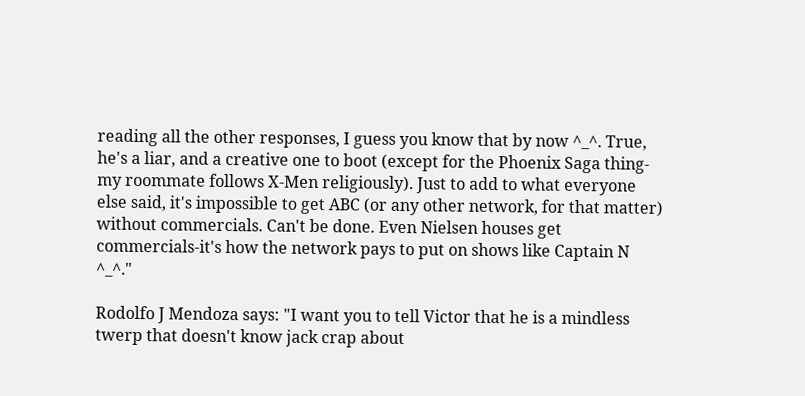reading all the other responses, I guess you know that by now ^_^. True, he's a liar, and a creative one to boot (except for the Phoenix Saga thing-my roommate follows X-Men religiously). Just to add to what everyone else said, it's impossible to get ABC (or any other network, for that matter) without commercials. Can't be done. Even Nielsen houses get commercials-it's how the network pays to put on shows like Captain N ^_^."

Rodolfo J Mendoza says: "I want you to tell Victor that he is a mindless twerp that doesn't know jack crap about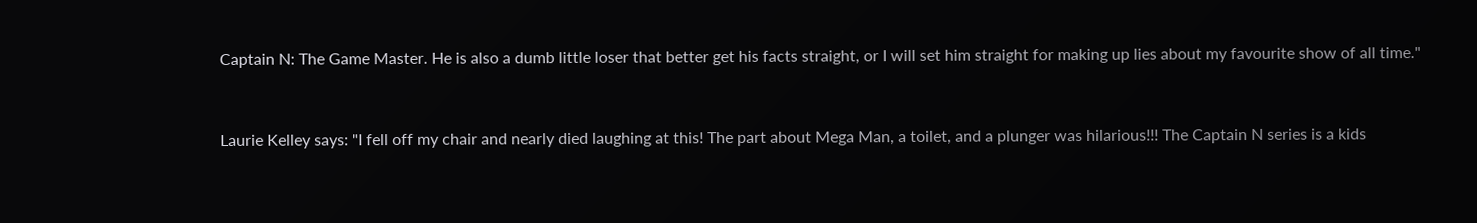Captain N: The Game Master. He is also a dumb little loser that better get his facts straight, or I will set him straight for making up lies about my favourite show of all time."


Laurie Kelley says: "I fell off my chair and nearly died laughing at this! The part about Mega Man, a toilet, and a plunger was hilarious!!! The Captain N series is a kids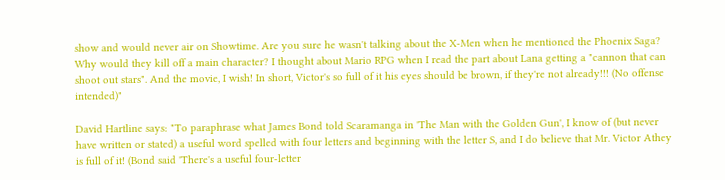show and would never air on Showtime. Are you sure he wasn't talking about the X-Men when he mentioned the Phoenix Saga? Why would they kill off a main character? I thought about Mario RPG when I read the part about Lana getting a "cannon that can shoot out stars". And the movie, I wish! In short, Victor's so full of it his eyes should be brown, if they're not already!!! (No offense intended)"

David Hartline says: "To paraphrase what James Bond told Scaramanga in 'The Man with the Golden Gun', I know of (but never have written or stated) a useful word spelled with four letters and beginning with the letter S, and I do believe that Mr. Victor Athey is full of it! (Bond said 'There's a useful four-letter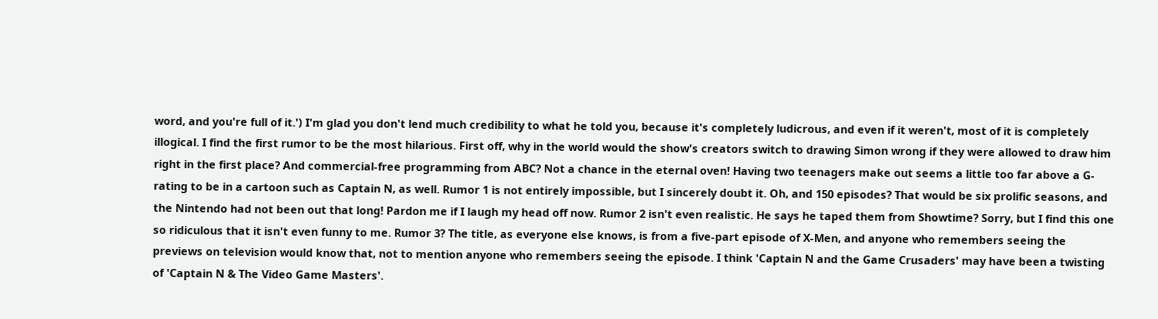word, and you're full of it.') I'm glad you don't lend much credibility to what he told you, because it's completely ludicrous, and even if it weren't, most of it is completely illogical. I find the first rumor to be the most hilarious. First off, why in the world would the show's creators switch to drawing Simon wrong if they were allowed to draw him right in the first place? And commercial-free programming from ABC? Not a chance in the eternal oven! Having two teenagers make out seems a little too far above a G-rating to be in a cartoon such as Captain N, as well. Rumor 1 is not entirely impossible, but I sincerely doubt it. Oh, and 150 episodes? That would be six prolific seasons, and the Nintendo had not been out that long! Pardon me if I laugh my head off now. Rumor 2 isn't even realistic. He says he taped them from Showtime? Sorry, but I find this one so ridiculous that it isn't even funny to me. Rumor 3? The title, as everyone else knows, is from a five-part episode of X-Men, and anyone who remembers seeing the previews on television would know that, not to mention anyone who remembers seeing the episode. I think 'Captain N and the Game Crusaders' may have been a twisting of 'Captain N & The Video Game Masters'.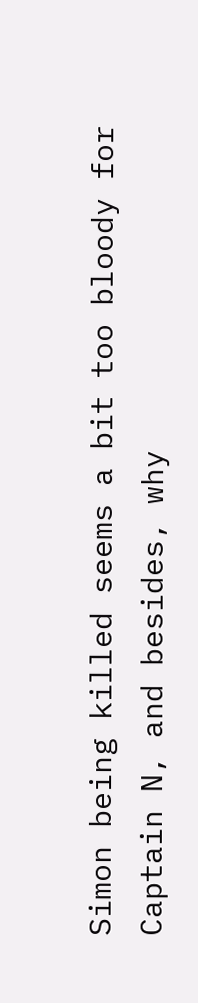Simon being killed seems a bit too bloody for Captain N, and besides, why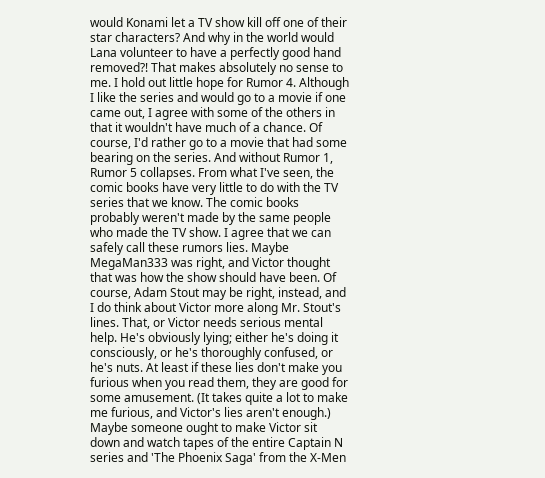would Konami let a TV show kill off one of their star characters? And why in the world would Lana volunteer to have a perfectly good hand removed?! That makes absolutely no sense to me. I hold out little hope for Rumor 4. Although I like the series and would go to a movie if one came out, I agree with some of the others in that it wouldn't have much of a chance. Of course, I'd rather go to a movie that had some bearing on the series. And without Rumor 1, Rumor 5 collapses. From what I've seen, the comic books have very little to do with the TV series that we know. The comic books probably weren't made by the same people who made the TV show. I agree that we can safely call these rumors lies. Maybe MegaMan333 was right, and Victor thought that was how the show should have been. Of course, Adam Stout may be right, instead, and I do think about Victor more along Mr. Stout's lines. That, or Victor needs serious mental help. He's obviously lying; either he's doing it consciously, or he's thoroughly confused, or he's nuts. At least if these lies don't make you furious when you read them, they are good for some amusement. (It takes quite a lot to make me furious, and Victor's lies aren't enough.) Maybe someone ought to make Victor sit down and watch tapes of the entire Captain N series and 'The Phoenix Saga' from the X-Men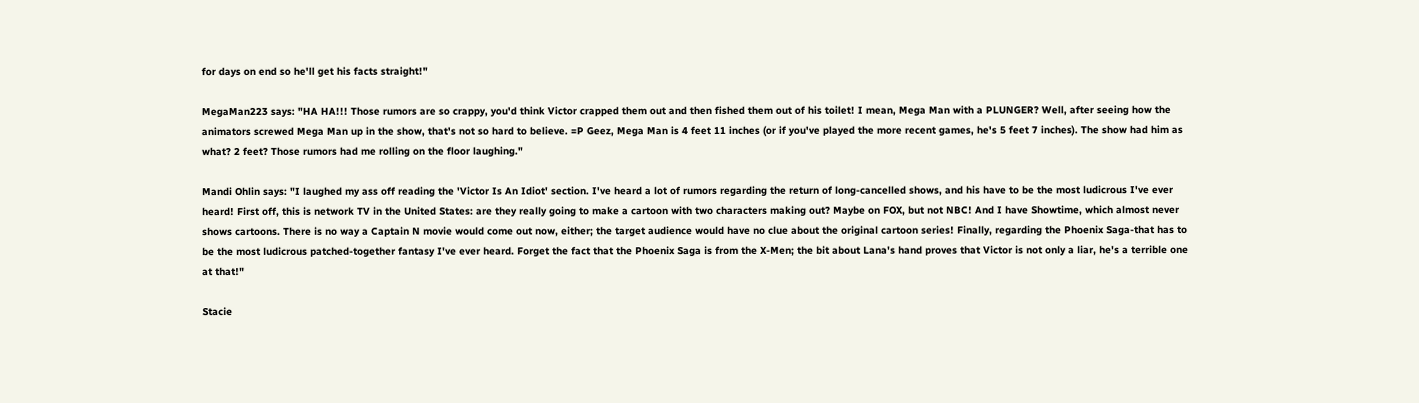for days on end so he'll get his facts straight!"

MegaMan223 says: "HA HA!!! Those rumors are so crappy, you'd think Victor crapped them out and then fished them out of his toilet! I mean, Mega Man with a PLUNGER? Well, after seeing how the animators screwed Mega Man up in the show, that's not so hard to believe. =P Geez, Mega Man is 4 feet 11 inches (or if you've played the more recent games, he's 5 feet 7 inches). The show had him as what? 2 feet? Those rumors had me rolling on the floor laughing."

Mandi Ohlin says: "I laughed my ass off reading the 'Victor Is An Idiot' section. I've heard a lot of rumors regarding the return of long-cancelled shows, and his have to be the most ludicrous I've ever heard! First off, this is network TV in the United States: are they really going to make a cartoon with two characters making out? Maybe on FOX, but not NBC! And I have Showtime, which almost never shows cartoons. There is no way a Captain N movie would come out now, either; the target audience would have no clue about the original cartoon series! Finally, regarding the Phoenix Saga-that has to be the most ludicrous patched-together fantasy I've ever heard. Forget the fact that the Phoenix Saga is from the X-Men; the bit about Lana's hand proves that Victor is not only a liar, he's a terrible one at that!"

Stacie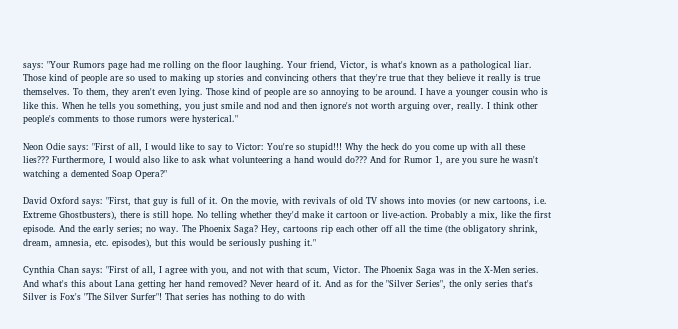says: "Your Rumors page had me rolling on the floor laughing. Your friend, Victor, is what's known as a pathological liar. Those kind of people are so used to making up stories and convincing others that they're true that they believe it really is true themselves. To them, they aren't even lying. Those kind of people are so annoying to be around. I have a younger cousin who is like this. When he tells you something, you just smile and nod and then ignore's not worth arguing over, really. I think other people's comments to those rumors were hysterical."

Neon Odie says: "First of all, I would like to say to Victor: You're so stupid!!! Why the heck do you come up with all these lies??? Furthermore, I would also like to ask what volunteering a hand would do??? And for Rumor 1, are you sure he wasn't watching a demented Soap Opera?"

David Oxford says: "First, that guy is full of it. On the movie, with revivals of old TV shows into movies (or new cartoons, i.e. Extreme Ghostbusters), there is still hope. No telling whether they'd make it cartoon or live-action. Probably a mix, like the first episode. And the early series; no way. The Phoenix Saga? Hey, cartoons rip each other off all the time (the obligatory shrink, dream, amnesia, etc. episodes), but this would be seriously pushing it."

Cynthia Chan says: "First of all, I agree with you, and not with that scum, Victor. The Phoenix Saga was in the X-Men series. And what's this about Lana getting her hand removed? Never heard of it. And as for the "Silver Series", the only series that's Silver is Fox's "The Silver Surfer"! That series has nothing to do with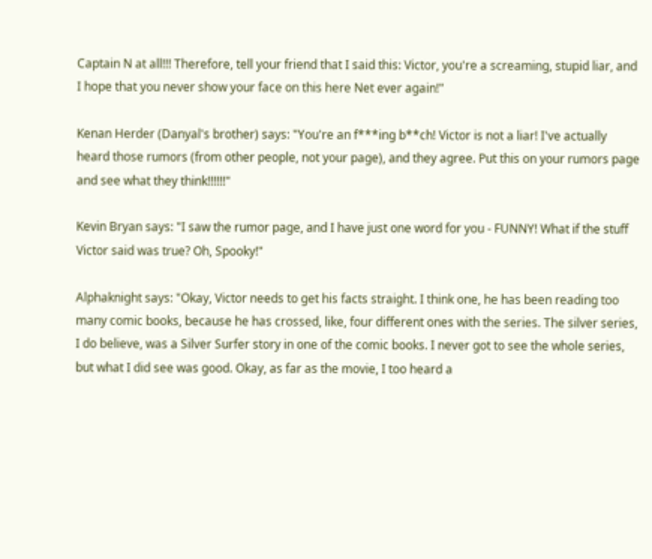Captain N at all!!! Therefore, tell your friend that I said this: Victor, you're a screaming, stupid liar, and I hope that you never show your face on this here Net ever again!"

Kenan Herder (Danyal's brother) says: "You're an f***ing b**ch! Victor is not a liar! I've actually heard those rumors (from other people, not your page), and they agree. Put this on your rumors page and see what they think!!!!!!"

Kevin Bryan says: "I saw the rumor page, and I have just one word for you - FUNNY! What if the stuff Victor said was true? Oh, Spooky!"

Alphaknight says: "Okay, Victor needs to get his facts straight. I think one, he has been reading too many comic books, because he has crossed, like, four different ones with the series. The silver series, I do believe, was a Silver Surfer story in one of the comic books. I never got to see the whole series, but what I did see was good. Okay, as far as the movie, I too heard a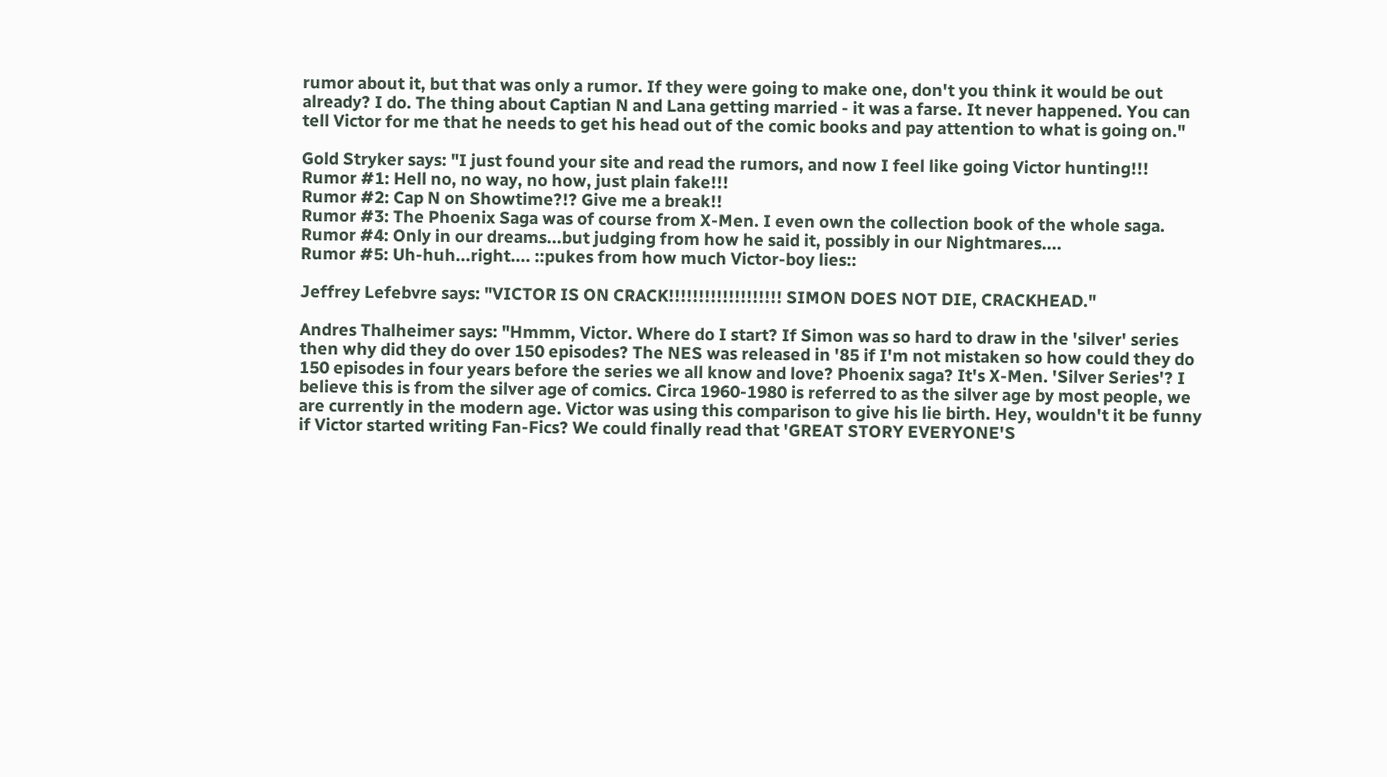rumor about it, but that was only a rumor. If they were going to make one, don't you think it would be out already? I do. The thing about Captian N and Lana getting married - it was a farse. It never happened. You can tell Victor for me that he needs to get his head out of the comic books and pay attention to what is going on."

Gold Stryker says: "I just found your site and read the rumors, and now I feel like going Victor hunting!!!
Rumor #1: Hell no, no way, no how, just plain fake!!!
Rumor #2: Cap N on Showtime?!? Give me a break!!
Rumor #3: The Phoenix Saga was of course from X-Men. I even own the collection book of the whole saga.
Rumor #4: Only in our dreams...but judging from how he said it, possibly in our Nightmares....
Rumor #5: Uh-huh...right.... ::pukes from how much Victor-boy lies::

Jeffrey Lefebvre says: "VICTOR IS ON CRACK!!!!!!!!!!!!!!!!!!! SIMON DOES NOT DIE, CRACKHEAD."

Andres Thalheimer says: "Hmmm, Victor. Where do I start? If Simon was so hard to draw in the 'silver' series then why did they do over 150 episodes? The NES was released in '85 if I'm not mistaken so how could they do 150 episodes in four years before the series we all know and love? Phoenix saga? It's X-Men. 'Silver Series'? I believe this is from the silver age of comics. Circa 1960-1980 is referred to as the silver age by most people, we are currently in the modern age. Victor was using this comparison to give his lie birth. Hey, wouldn't it be funny if Victor started writing Fan-Fics? We could finally read that 'GREAT STORY EVERYONE'S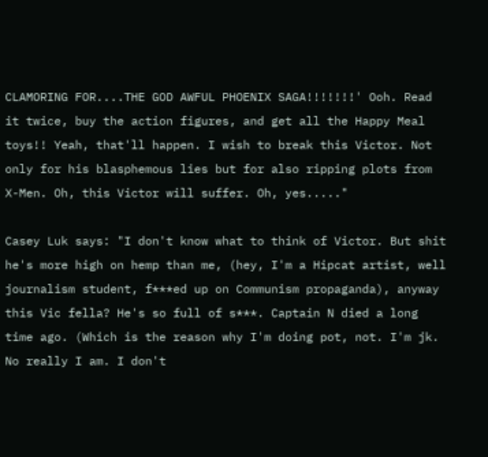CLAMORING FOR....THE GOD AWFUL PHOENIX SAGA!!!!!!!' Ooh. Read it twice, buy the action figures, and get all the Happy Meal toys!! Yeah, that'll happen. I wish to break this Victor. Not only for his blasphemous lies but for also ripping plots from X-Men. Oh, this Victor will suffer. Oh, yes....."

Casey Luk says: "I don't know what to think of Victor. But shit he's more high on hemp than me, (hey, I'm a Hipcat artist, well journalism student, f***ed up on Communism propaganda), anyway this Vic fella? He's so full of s***. Captain N died a long time ago. (Which is the reason why I'm doing pot, not. I'm jk. No really I am. I don't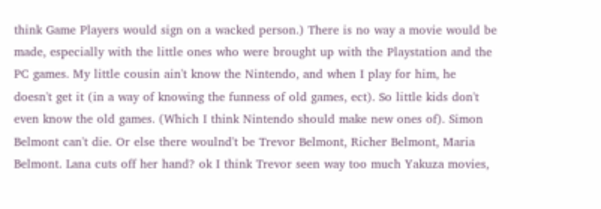think Game Players would sign on a wacked person.) There is no way a movie would be made, especially with the little ones who were brought up with the Playstation and the PC games. My little cousin ain't know the Nintendo, and when I play for him, he doesn't get it (in a way of knowing the funness of old games, ect). So little kids don't even know the old games. (Which I think Nintendo should make new ones of). Simon Belmont can't die. Or else there woulnd't be Trevor Belmont, Richer Belmont, Maria Belmont. Lana cuts off her hand? ok I think Trevor seen way too much Yakuza movies,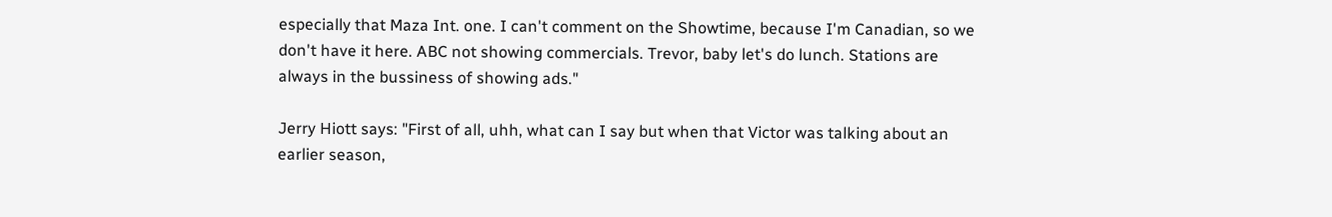especially that Maza Int. one. I can't comment on the Showtime, because I'm Canadian, so we don't have it here. ABC not showing commercials. Trevor, baby let's do lunch. Stations are always in the bussiness of showing ads."

Jerry Hiott says: "First of all, uhh, what can I say but when that Victor was talking about an earlier season,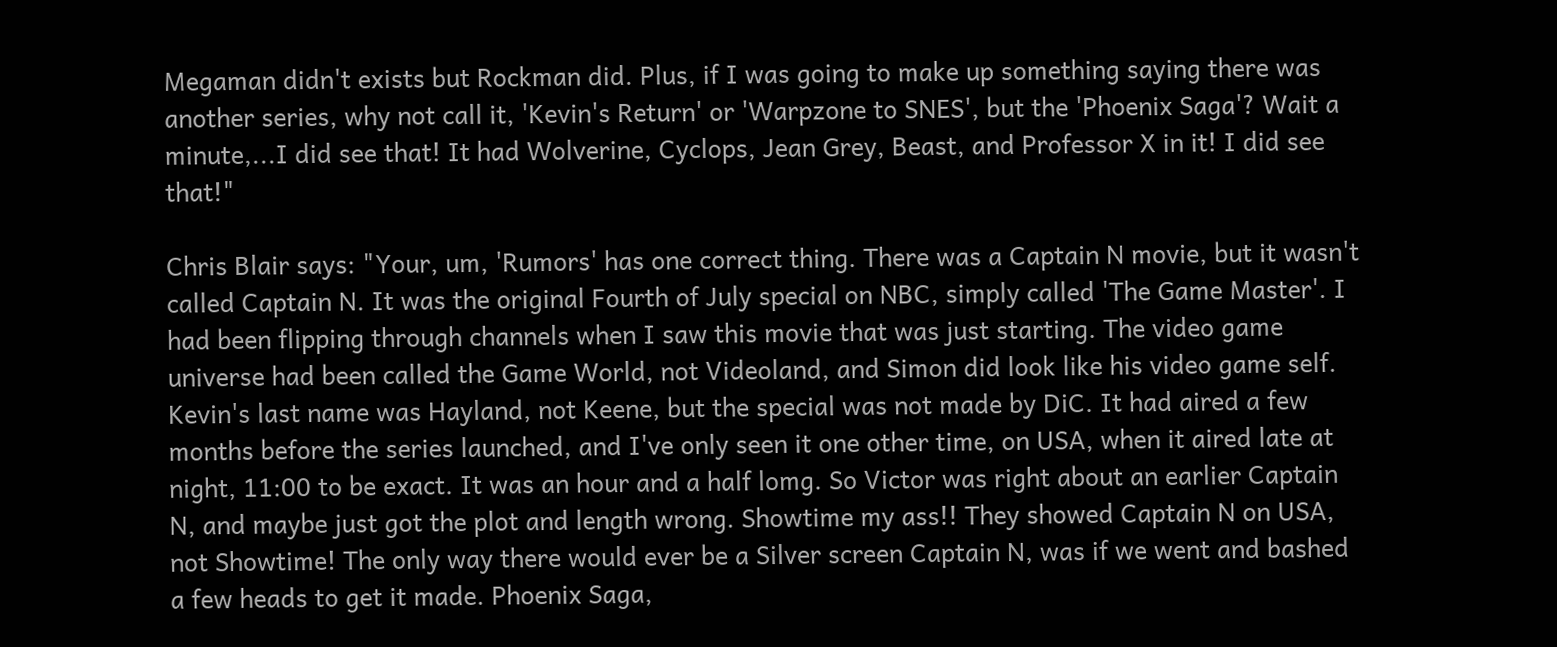Megaman didn't exists but Rockman did. Plus, if I was going to make up something saying there was another series, why not call it, 'Kevin's Return' or 'Warpzone to SNES', but the 'Phoenix Saga'? Wait a minute,...I did see that! It had Wolverine, Cyclops, Jean Grey, Beast, and Professor X in it! I did see that!"

Chris Blair says: "Your, um, 'Rumors' has one correct thing. There was a Captain N movie, but it wasn't called Captain N. It was the original Fourth of July special on NBC, simply called 'The Game Master'. I had been flipping through channels when I saw this movie that was just starting. The video game universe had been called the Game World, not Videoland, and Simon did look like his video game self. Kevin's last name was Hayland, not Keene, but the special was not made by DiC. It had aired a few months before the series launched, and I've only seen it one other time, on USA, when it aired late at night, 11:00 to be exact. It was an hour and a half lomg. So Victor was right about an earlier Captain N, and maybe just got the plot and length wrong. Showtime my ass!! They showed Captain N on USA, not Showtime! The only way there would ever be a Silver screen Captain N, was if we went and bashed a few heads to get it made. Phoenix Saga,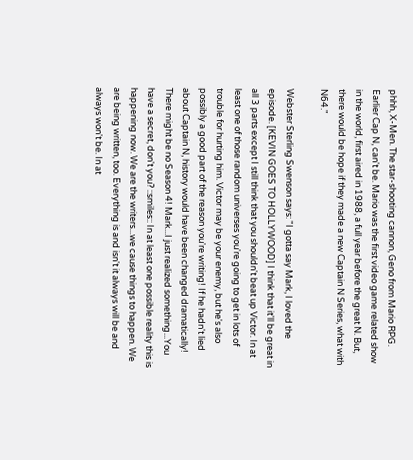phhh, X-Men. The star-shooting cannon, Geno from Mario RPG. Earlier Cap N, can't be. Mario was the first video game related show in the world, first aired in 1988, a full year before the great N. But, there would be hope if they made a new Captain N Series, what with N64."

Webster Sterling Swenson says: "I gotta say Mark, I loved the episode. [KEVIN GOES TO HOLLYWOOD] I think that it'll be great in all 3 parts except I still think that you shouldn't beat up Victor. In at least one of those random universes you're going to get in lots of trouble for hurting him. Victor may be your enemy, but he's also possibly a good part of the reason you're writing! If he hadn't lied about Captain N, history would have been changed dramatically! There might be no Season 4! Mark...I just realized something...You have a secret, don't you? ::smiles:: In at least one possible reality this is happening now. We are the writers...we cause things to happen. We are being written, too. Everything is and isn't it always will be and always won't be. In at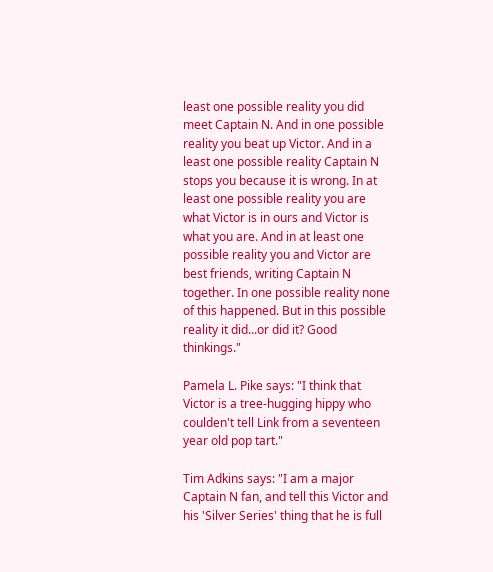least one possible reality you did meet Captain N. And in one possible reality you beat up Victor. And in a least one possible reality Captain N stops you because it is wrong. In at least one possible reality you are what Victor is in ours and Victor is what you are. And in at least one possible reality you and Victor are best friends, writing Captain N together. In one possible reality none of this happened. But in this possible reality it did...or did it? Good thinkings."

Pamela L. Pike says: "I think that Victor is a tree-hugging hippy who coulden't tell Link from a seventeen year old pop tart."

Tim Adkins says: "I am a major Captain N fan, and tell this Victor and his 'Silver Series' thing that he is full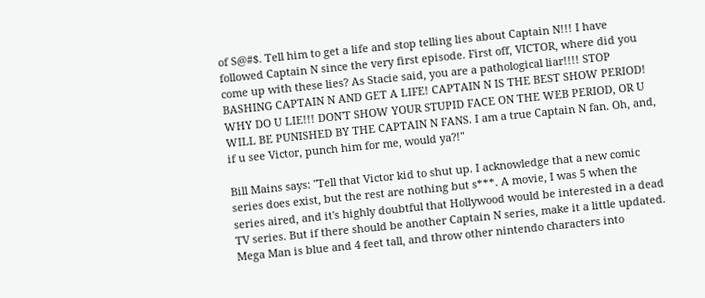of S@#$. Tell him to get a life and stop telling lies about Captain N!!! I have followed Captain N since the very first episode. First off, VICTOR, where did you come up with these lies? As Stacie said, you are a pathological liar!!!! STOP BASHING CAPTAIN N AND GET A LIFE! CAPTAIN N IS THE BEST SHOW PERIOD! WHY DO U LIE!!! DON'T SHOW YOUR STUPID FACE ON THE WEB PERIOD, OR U WILL BE PUNISHED BY THE CAPTAIN N FANS. I am a true Captain N fan. Oh, and, if u see Victor, punch him for me, would ya?!"

Bill Mains says: "Tell that Victor kid to shut up. I acknowledge that a new comic series does exist, but the rest are nothing but s***. A movie, I was 5 when the series aired, and it's highly doubtful that Hollywood would be interested in a dead TV series. But if there should be another Captain N series, make it a little updated. Mega Man is blue and 4 feet tall, and throw other nintendo characters into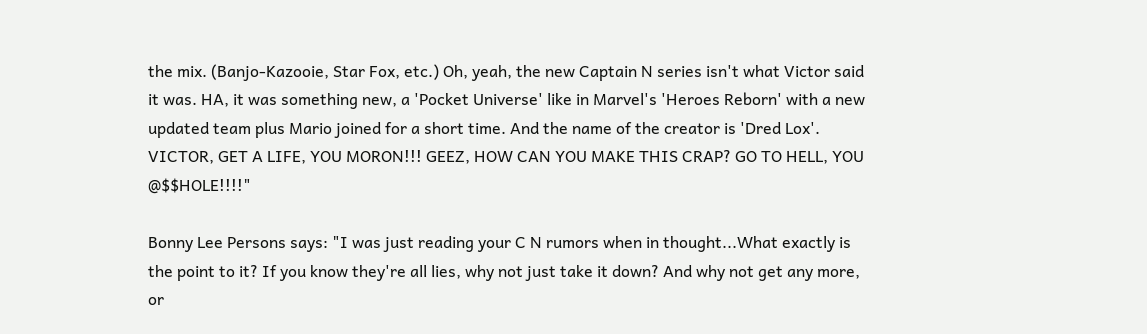the mix. (Banjo-Kazooie, Star Fox, etc.) Oh, yeah, the new Captain N series isn't what Victor said it was. HA, it was something new, a 'Pocket Universe' like in Marvel's 'Heroes Reborn' with a new updated team plus Mario joined for a short time. And the name of the creator is 'Dred Lox'. VICTOR, GET A LIFE, YOU MORON!!! GEEZ, HOW CAN YOU MAKE THIS CRAP? GO TO HELL, YOU @$$HOLE!!!!"

Bonny Lee Persons says: "I was just reading your C N rumors when in thought...What exactly is the point to it? If you know they're all lies, why not just take it down? And why not get any more, or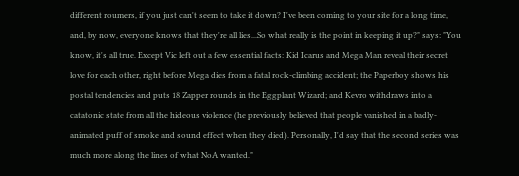different roumers, if you just can't seem to take it down? I've been coming to your site for a long time, and, by now, everyone knows that they're all lies...So what really is the point in keeping it up?" says: "You know, it's all true. Except Vic left out a few essential facts: Kid Icarus and Mega Man reveal their secret love for each other, right before Mega dies from a fatal rock-climbing accident; the Paperboy shows his postal tendencies and puts 18 Zapper rounds in the Eggplant Wizard; and Kevro withdraws into a catatonic state from all the hideous violence (he previously believed that people vanished in a badly-animated puff of smoke and sound effect when they died). Personally, I'd say that the second series was much more along the lines of what NoA wanted."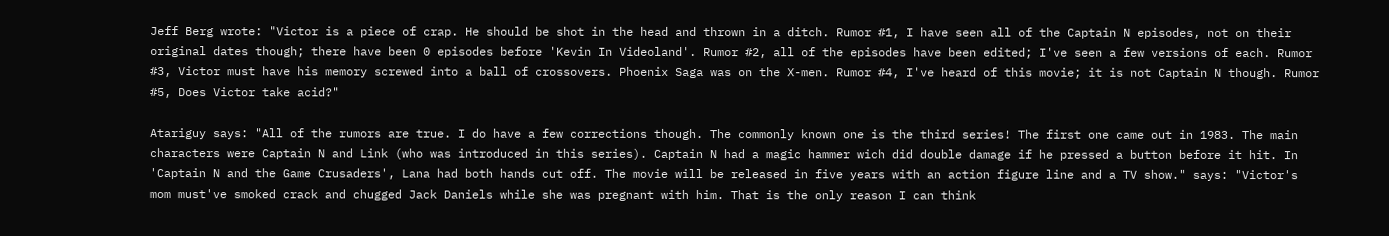Jeff Berg wrote: "Victor is a piece of crap. He should be shot in the head and thrown in a ditch. Rumor #1, I have seen all of the Captain N episodes, not on their original dates though; there have been 0 episodes before 'Kevin In Videoland'. Rumor #2, all of the episodes have been edited; I've seen a few versions of each. Rumor #3, Victor must have his memory screwed into a ball of crossovers. Phoenix Saga was on the X-men. Rumor #4, I've heard of this movie; it is not Captain N though. Rumor #5, Does Victor take acid?"

Atariguy says: "All of the rumors are true. I do have a few corrections though. The commonly known one is the third series! The first one came out in 1983. The main characters were Captain N and Link (who was introduced in this series). Captain N had a magic hammer wich did double damage if he pressed a button before it hit. In 'Captain N and the Game Crusaders', Lana had both hands cut off. The movie will be released in five years with an action figure line and a TV show." says: "Victor's mom must've smoked crack and chugged Jack Daniels while she was pregnant with him. That is the only reason I can think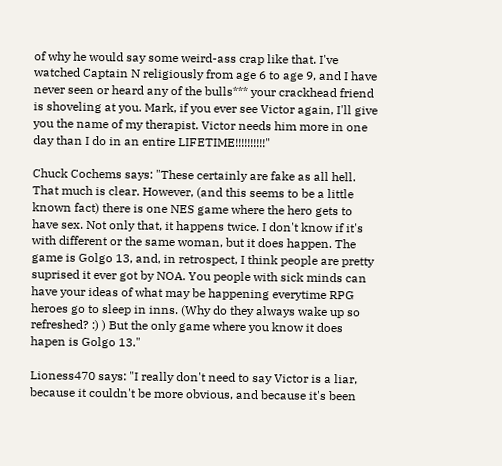of why he would say some weird-ass crap like that. I've watched Captain N religiously from age 6 to age 9, and I have never seen or heard any of the bulls*** your crackhead friend is shoveling at you. Mark, if you ever see Victor again, I'll give you the name of my therapist. Victor needs him more in one day than I do in an entire LIFETIME!!!!!!!!!!"

Chuck Cochems says: "These certainly are fake as all hell. That much is clear. However, (and this seems to be a little known fact) there is one NES game where the hero gets to have sex. Not only that, it happens twice. I don't know if it's with different or the same woman, but it does happen. The game is Golgo 13, and, in retrospect, I think people are pretty suprised it ever got by NOA. You people with sick minds can have your ideas of what may be happening everytime RPG heroes go to sleep in inns. (Why do they always wake up so refreshed? :) ) But the only game where you know it does hapen is Golgo 13."

Lioness470 says: "I really don't need to say Victor is a liar, because it couldn't be more obvious, and because it's been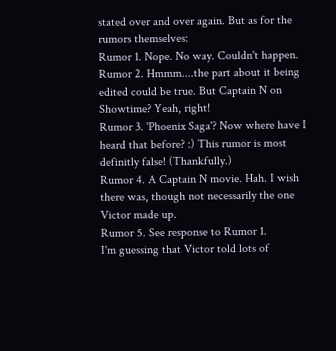stated over and over again. But as for the rumors themselves:
Rumor 1. Nope. No way. Couldn't happen.
Rumor 2. Hmmm....the part about it being edited could be true. But Captain N on Showtime? Yeah, right!
Rumor 3. 'Phoenix Saga'? Now where have I heard that before? :) This rumor is most definitly false! (Thankfully.)
Rumor 4. A Captain N movie. Hah. I wish there was, though not necessarily the one Victor made up.
Rumor 5. See response to Rumor 1.
I'm guessing that Victor told lots of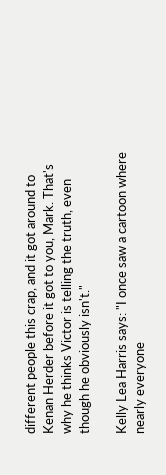different people this crap, and it got around to Kenan Herder before it got to you, Mark. That's why he thinks Victor is telling the truth, even though he obviously isn't."

Kelly Lea Harris says: "I once saw a cartoon where nearly everyone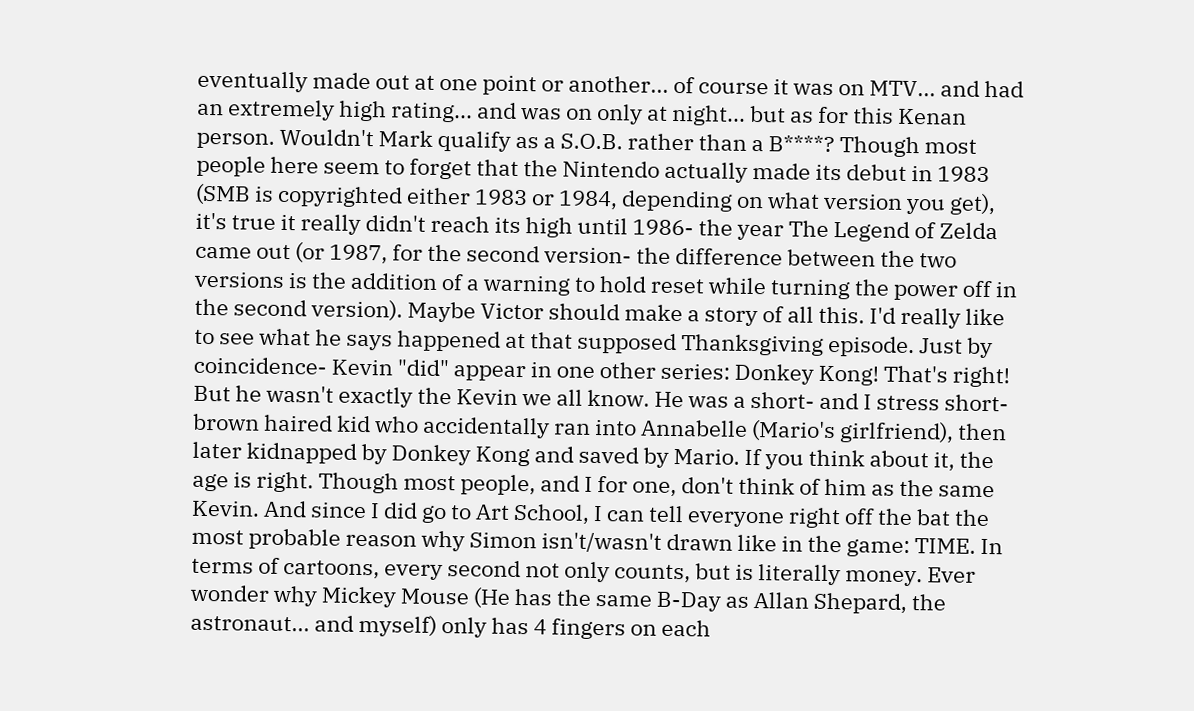eventually made out at one point or another... of course it was on MTV... and had an extremely high rating... and was on only at night... but as for this Kenan person. Wouldn't Mark qualify as a S.O.B. rather than a B****? Though most people here seem to forget that the Nintendo actually made its debut in 1983 (SMB is copyrighted either 1983 or 1984, depending on what version you get), it's true it really didn't reach its high until 1986- the year The Legend of Zelda came out (or 1987, for the second version- the difference between the two versions is the addition of a warning to hold reset while turning the power off in the second version). Maybe Victor should make a story of all this. I'd really like to see what he says happened at that supposed Thanksgiving episode. Just by coincidence- Kevin "did" appear in one other series: Donkey Kong! That's right! But he wasn't exactly the Kevin we all know. He was a short- and I stress short- brown haired kid who accidentally ran into Annabelle (Mario's girlfriend), then later kidnapped by Donkey Kong and saved by Mario. If you think about it, the age is right. Though most people, and I for one, don't think of him as the same Kevin. And since I did go to Art School, I can tell everyone right off the bat the most probable reason why Simon isn't/wasn't drawn like in the game: TIME. In terms of cartoons, every second not only counts, but is literally money. Ever wonder why Mickey Mouse (He has the same B-Day as Allan Shepard, the astronaut... and myself) only has 4 fingers on each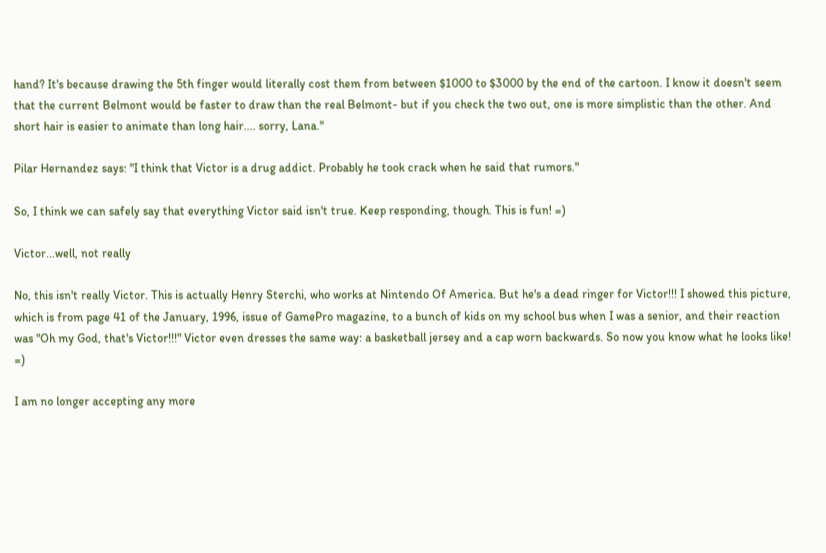hand? It's because drawing the 5th finger would literally cost them from between $1000 to $3000 by the end of the cartoon. I know it doesn't seem that the current Belmont would be faster to draw than the real Belmont- but if you check the two out, one is more simplistic than the other. And short hair is easier to animate than long hair.... sorry, Lana."

Pilar Hernandez says: "I think that Victor is a drug addict. Probably he took crack when he said that rumors."

So, I think we can safely say that everything Victor said isn't true. Keep responding, though. This is fun! =)

Victor...well, not really

No, this isn't really Victor. This is actually Henry Sterchi, who works at Nintendo Of America. But he's a dead ringer for Victor!!! I showed this picture, which is from page 41 of the January, 1996, issue of GamePro magazine, to a bunch of kids on my school bus when I was a senior, and their reaction was "Oh my God, that's Victor!!!" Victor even dresses the same way: a basketball jersey and a cap worn backwards. So now you know what he looks like! =)

I am no longer accepting any more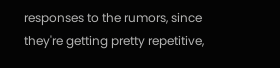responses to the rumors, since they're getting pretty repetitive,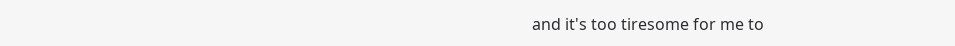and it's too tiresome for me to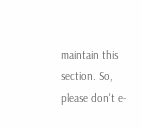maintain this section. So, please don't e-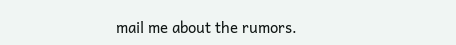mail me about the rumors.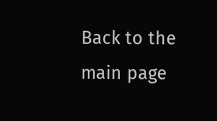Back to the main page